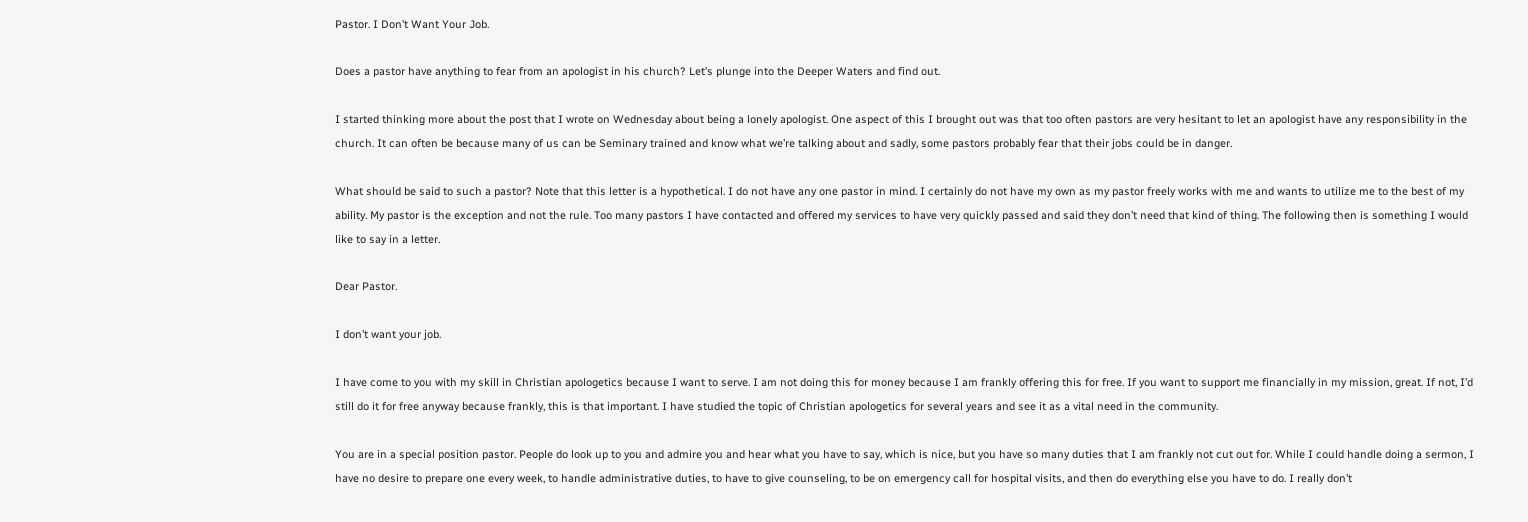Pastor. I Don’t Want Your Job.

Does a pastor have anything to fear from an apologist in his church? Let’s plunge into the Deeper Waters and find out.

I started thinking more about the post that I wrote on Wednesday about being a lonely apologist. One aspect of this I brought out was that too often pastors are very hesitant to let an apologist have any responsibility in the church. It can often be because many of us can be Seminary trained and know what we’re talking about and sadly, some pastors probably fear that their jobs could be in danger.

What should be said to such a pastor? Note that this letter is a hypothetical. I do not have any one pastor in mind. I certainly do not have my own as my pastor freely works with me and wants to utilize me to the best of my ability. My pastor is the exception and not the rule. Too many pastors I have contacted and offered my services to have very quickly passed and said they don’t need that kind of thing. The following then is something I would like to say in a letter.

Dear Pastor.

I don’t want your job.

I have come to you with my skill in Christian apologetics because I want to serve. I am not doing this for money because I am frankly offering this for free. If you want to support me financially in my mission, great. If not, I’d still do it for free anyway because frankly, this is that important. I have studied the topic of Christian apologetics for several years and see it as a vital need in the community.

You are in a special position pastor. People do look up to you and admire you and hear what you have to say, which is nice, but you have so many duties that I am frankly not cut out for. While I could handle doing a sermon, I have no desire to prepare one every week, to handle administrative duties, to have to give counseling, to be on emergency call for hospital visits, and then do everything else you have to do. I really don’t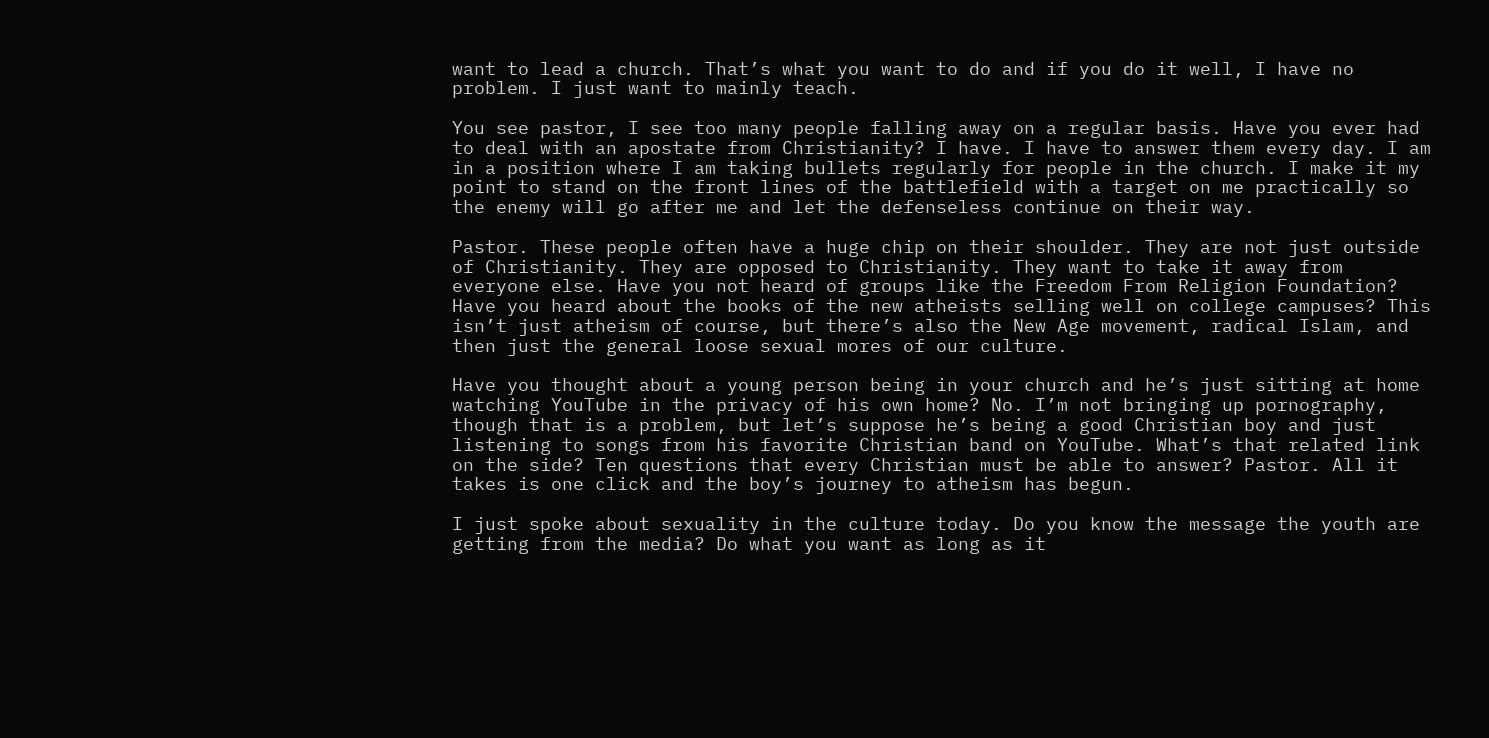want to lead a church. That’s what you want to do and if you do it well, I have no problem. I just want to mainly teach.

You see pastor, I see too many people falling away on a regular basis. Have you ever had to deal with an apostate from Christianity? I have. I have to answer them every day. I am in a position where I am taking bullets regularly for people in the church. I make it my point to stand on the front lines of the battlefield with a target on me practically so the enemy will go after me and let the defenseless continue on their way.

Pastor. These people often have a huge chip on their shoulder. They are not just outside of Christianity. They are opposed to Christianity. They want to take it away from everyone else. Have you not heard of groups like the Freedom From Religion Foundation? Have you heard about the books of the new atheists selling well on college campuses? This isn’t just atheism of course, but there’s also the New Age movement, radical Islam, and then just the general loose sexual mores of our culture.

Have you thought about a young person being in your church and he’s just sitting at home watching YouTube in the privacy of his own home? No. I’m not bringing up pornography, though that is a problem, but let’s suppose he’s being a good Christian boy and just listening to songs from his favorite Christian band on YouTube. What’s that related link on the side? Ten questions that every Christian must be able to answer? Pastor. All it takes is one click and the boy’s journey to atheism has begun.

I just spoke about sexuality in the culture today. Do you know the message the youth are getting from the media? Do what you want as long as it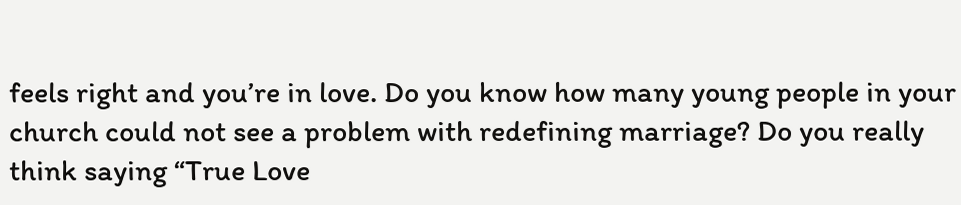feels right and you’re in love. Do you know how many young people in your church could not see a problem with redefining marriage? Do you really think saying “True Love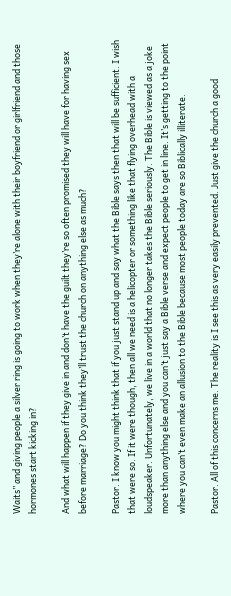Waits” and giving people a silver ring is going to work when they’re alone with their boyfriend or girlfriend and those hormones start kicking in?

And what will happen if they give in and don’t have the guilt they’re so often promised they will have for having sex before marriage? Do you think they’ll trust the church on anything else as much?

Pastor. I know you might think that if you just stand up and say what the Bible says then that will be sufficient. I wish that were so. If it were though, then all we need is a helicopter or something like that flying overhead with a loudspeaker. Unfortunately, we live in a world that no longer takes the Bible seriously. The Bible is viewed as a joke more than anything else and you can’t just say a Bible verse and expect people to get in line. It’s getting to the point where you can’t even make an allusion to the Bible because most people today are so Biblically illiterate.

Pastor. All of this concerns me. The reality is I see this as very easily prevented. Just give the church a good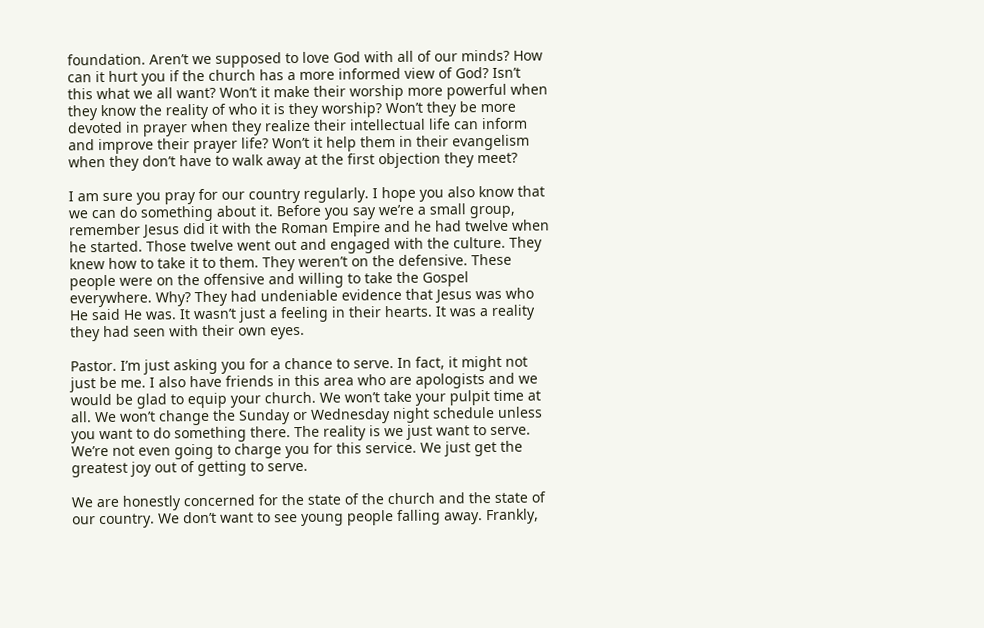foundation. Aren’t we supposed to love God with all of our minds? How can it hurt you if the church has a more informed view of God? Isn’t this what we all want? Won’t it make their worship more powerful when they know the reality of who it is they worship? Won’t they be more devoted in prayer when they realize their intellectual life can inform and improve their prayer life? Won’t it help them in their evangelism when they don’t have to walk away at the first objection they meet?

I am sure you pray for our country regularly. I hope you also know that we can do something about it. Before you say we’re a small group, remember Jesus did it with the Roman Empire and he had twelve when he started. Those twelve went out and engaged with the culture. They knew how to take it to them. They weren’t on the defensive. These people were on the offensive and willing to take the Gospel everywhere. Why? They had undeniable evidence that Jesus was who He said He was. It wasn’t just a feeling in their hearts. It was a reality they had seen with their own eyes.

Pastor. I’m just asking you for a chance to serve. In fact, it might not just be me. I also have friends in this area who are apologists and we would be glad to equip your church. We won’t take your pulpit time at all. We won’t change the Sunday or Wednesday night schedule unless you want to do something there. The reality is we just want to serve. We’re not even going to charge you for this service. We just get the greatest joy out of getting to serve.

We are honestly concerned for the state of the church and the state of our country. We don’t want to see young people falling away. Frankly,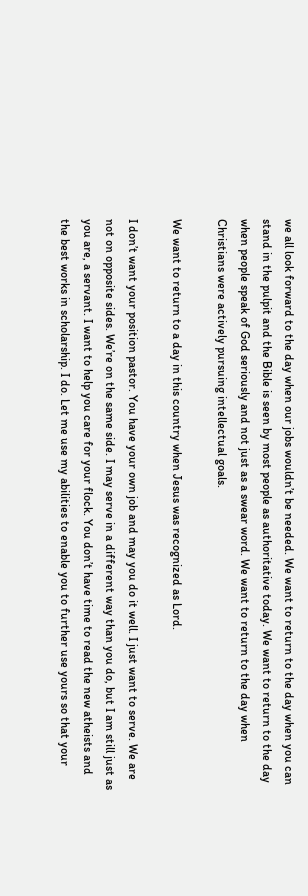we all look forward to the day when our jobs wouldn’t be needed. We want to return to the day when you can stand in the pulpit and the Bible is seen by most people as authoritative today. We want to return to the day when people speak of God seriously and not just as a swear word. We want to return to the day when Christians were actively pursuing intellectual goals.

We want to return to a day in this country when Jesus was recognized as Lord.

I don’t want your position pastor. You have your own job and may you do it well. I just want to serve. We are not on opposite sides. We’re on the same side. I may serve in a different way than you do, but I am still just as you are, a servant. I want to help you care for your flock. You don’t have time to read the new atheists and the best works in scholarship. I do. Let me use my abilities to enable you to further use yours so that your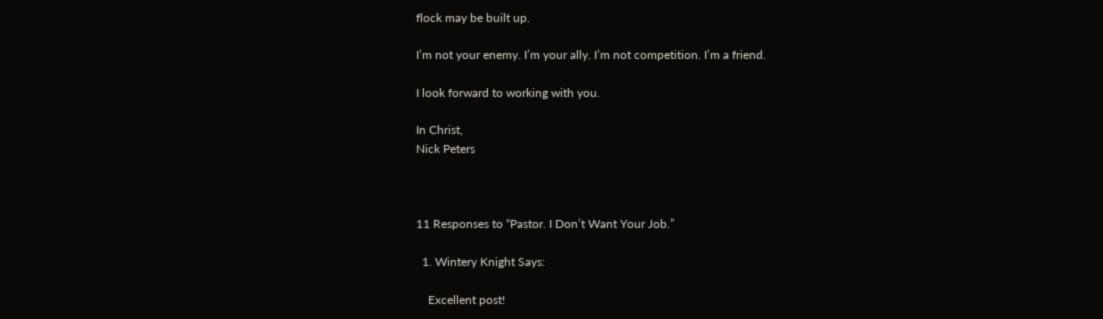flock may be built up.

I’m not your enemy. I’m your ally. I’m not competition. I’m a friend.

I look forward to working with you.

In Christ,
Nick Peters



11 Responses to “Pastor. I Don’t Want Your Job.”

  1. Wintery Knight Says:

    Excellent post!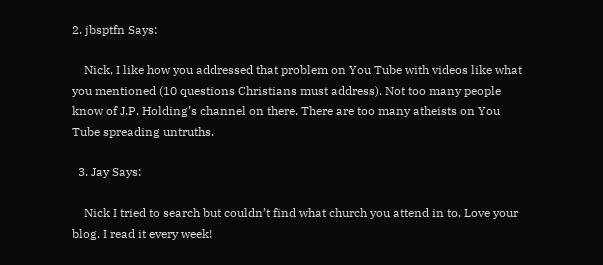2. jbsptfn Says:

    Nick, I like how you addressed that problem on You Tube with videos like what you mentioned (10 questions Christians must address). Not too many people know of J.P. Holding’s channel on there. There are too many atheists on You Tube spreading untruths.

  3. Jay Says:

    Nick I tried to search but couldn’t find what church you attend in to. Love your blog. I read it every week!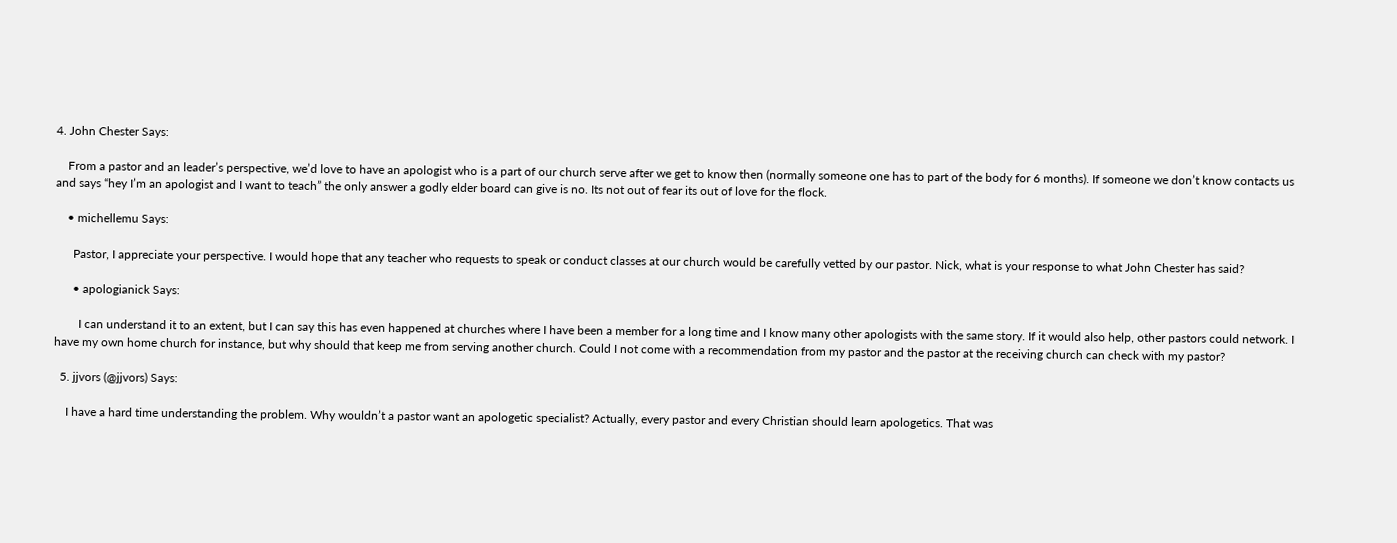4. John Chester Says:

    From a pastor and an leader’s perspective, we’d love to have an apologist who is a part of our church serve after we get to know then (normally someone one has to part of the body for 6 months). If someone we don’t know contacts us and says “hey I’m an apologist and I want to teach” the only answer a godly elder board can give is no. Its not out of fear its out of love for the flock.

    • michellemu Says:

      Pastor, I appreciate your perspective. I would hope that any teacher who requests to speak or conduct classes at our church would be carefully vetted by our pastor. Nick, what is your response to what John Chester has said?

      • apologianick Says:

        I can understand it to an extent, but I can say this has even happened at churches where I have been a member for a long time and I know many other apologists with the same story. If it would also help, other pastors could network. I have my own home church for instance, but why should that keep me from serving another church. Could I not come with a recommendation from my pastor and the pastor at the receiving church can check with my pastor?

  5. jjvors (@jjvors) Says:

    I have a hard time understanding the problem. Why wouldn’t a pastor want an apologetic specialist? Actually, every pastor and every Christian should learn apologetics. That was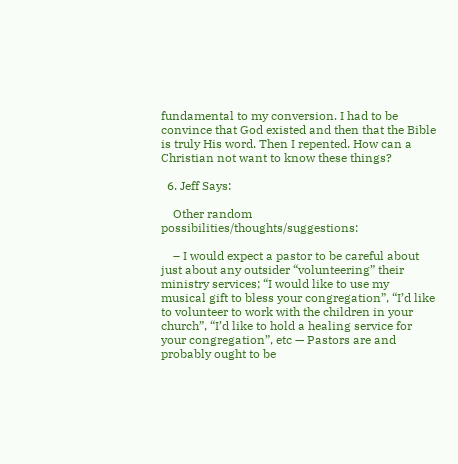fundamental to my conversion. I had to be convince that God existed and then that the Bible is truly His word. Then I repented. How can a Christian not want to know these things?

  6. Jeff Says:

    Other random possibilities/thoughts/suggestions:

    – I would expect a pastor to be careful about just about any outsider “volunteering” their ministry services; “I would like to use my musical gift to bless your congregation”, “I’d like to volunteer to work with the children in your church”, “I’d like to hold a healing service for your congregation”, etc — Pastors are and probably ought to be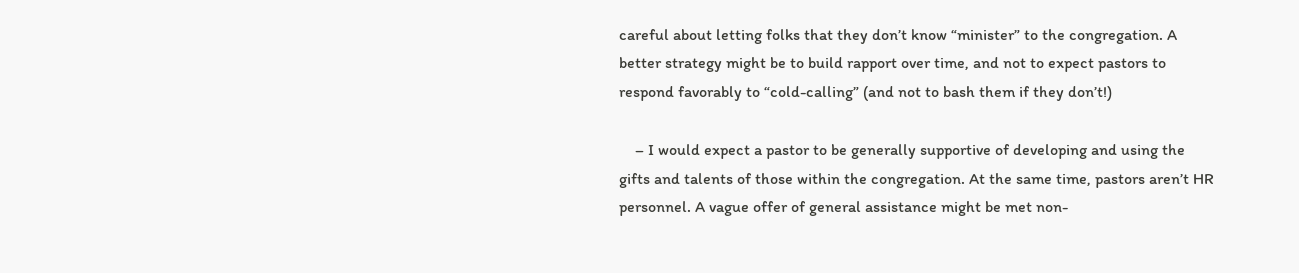careful about letting folks that they don’t know “minister” to the congregation. A better strategy might be to build rapport over time, and not to expect pastors to respond favorably to “cold-calling” (and not to bash them if they don’t!)

    – I would expect a pastor to be generally supportive of developing and using the gifts and talents of those within the congregation. At the same time, pastors aren’t HR personnel. A vague offer of general assistance might be met non-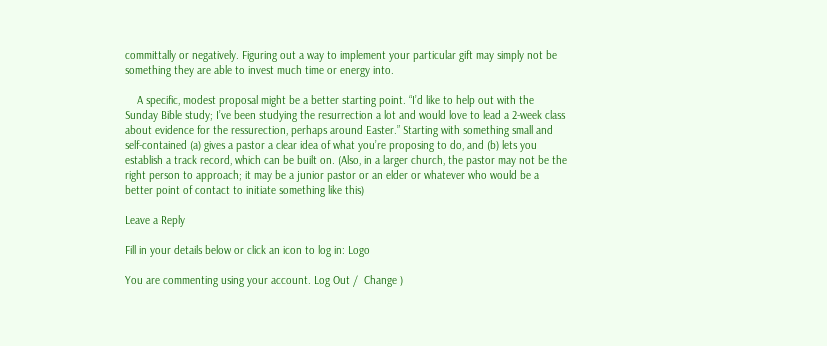committally or negatively. Figuring out a way to implement your particular gift may simply not be something they are able to invest much time or energy into.

    A specific, modest proposal might be a better starting point. “I’d like to help out with the Sunday Bible study; I’ve been studying the resurrection a lot and would love to lead a 2-week class about evidence for the ressurection, perhaps around Easter.” Starting with something small and self-contained (a) gives a pastor a clear idea of what you’re proposing to do, and (b) lets you establish a track record, which can be built on. (Also, in a larger church, the pastor may not be the right person to approach; it may be a junior pastor or an elder or whatever who would be a better point of contact to initiate something like this)

Leave a Reply

Fill in your details below or click an icon to log in: Logo

You are commenting using your account. Log Out /  Change )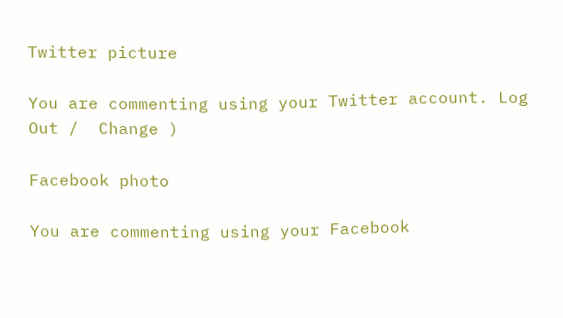Twitter picture

You are commenting using your Twitter account. Log Out /  Change )

Facebook photo

You are commenting using your Facebook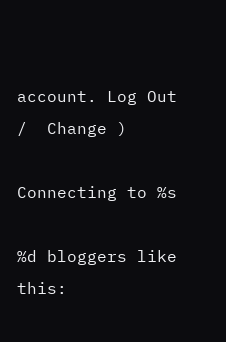account. Log Out /  Change )

Connecting to %s

%d bloggers like this: